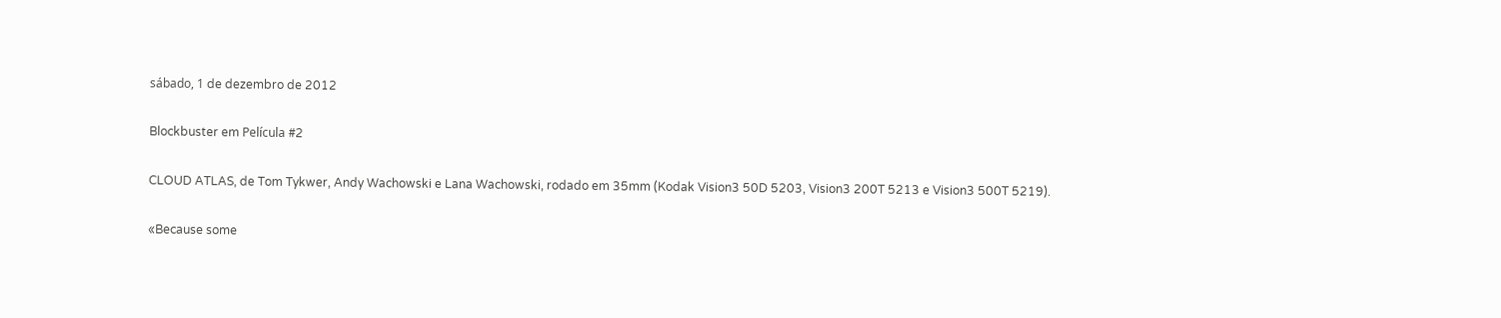sábado, 1 de dezembro de 2012

Blockbuster em Película #2

CLOUD ATLAS, de Tom Tykwer, Andy Wachowski e Lana Wachowski, rodado em 35mm (Kodak Vision3 50D 5203, Vision3 200T 5213 e Vision3 500T 5219).

«Because some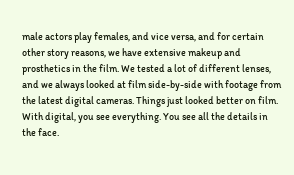male actors play females, and vice versa, and for certain other story reasons, we have extensive makeup and prosthetics in the film. We tested a lot of different lenses, and we always looked at film side-by-side with footage from the latest digital cameras. Things just looked better on film. With digital, you see everything. You see all the details in the face.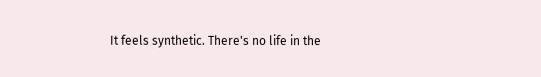It feels synthetic. There's no life in the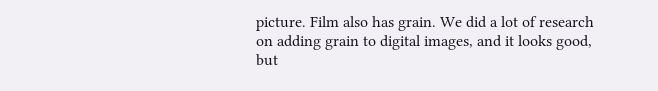picture. Film also has grain. We did a lot of research on adding grain to digital images, and it looks good, but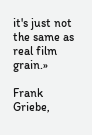it's just not the same as real film grain.»

Frank Griebe,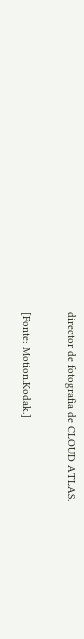director de fotografia de CLOUD ATLAS.

[Fonte: Motion.Kodak.]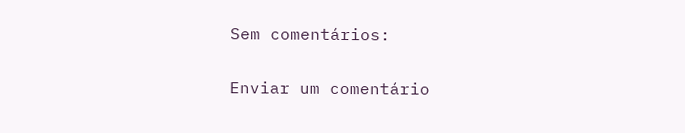Sem comentários:

Enviar um comentário